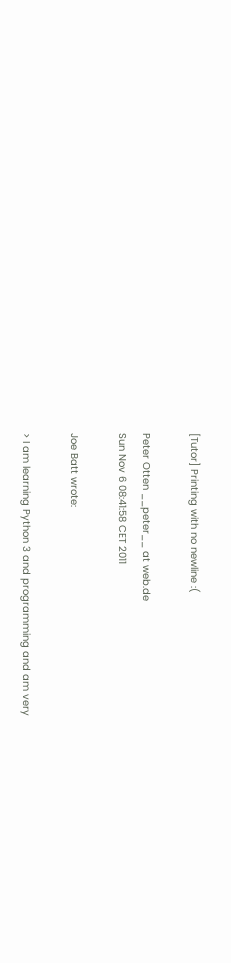[Tutor] Printing with no newline :(

Peter Otten __peter__ at web.de
Sun Nov 6 08:41:58 CET 2011

Joe Batt wrote:

> I am learning Python 3 and programming and am very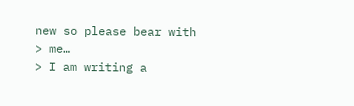new so please bear with
> me…
> I am writing a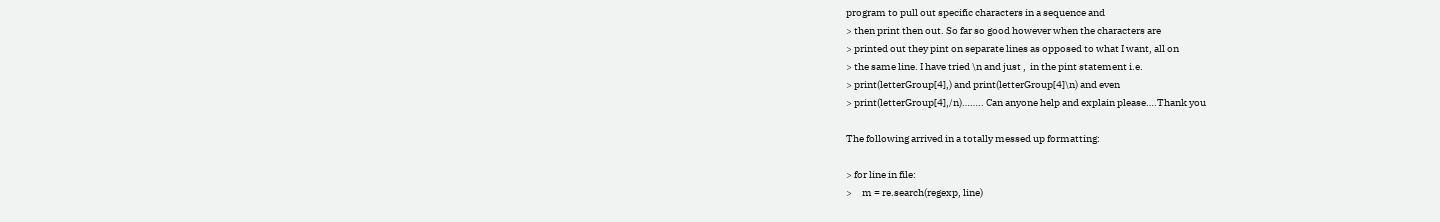program to pull out specific characters in a sequence and
> then print then out. So far so good however when the characters are
> printed out they pint on separate lines as opposed to what I want, all on
> the same line. I have tried \n and just ,  in the pint statement i.e.
> print(letterGroup[4],) and print(letterGroup[4]\n) and even
> print(letterGroup[4],/n)…….. Can anyone help and explain please….Thank you

The following arrived in a totally messed up formatting:

> for line in file:
>     m = re.search(regexp, line)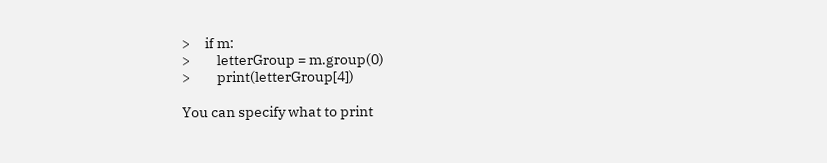>     if m:
>         letterGroup = m.group(0)
>         print(letterGroup[4])

You can specify what to print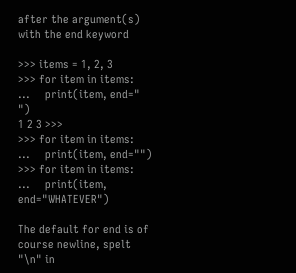after the argument(s) with the end keyword

>>> items = 1, 2, 3
>>> for item in items:
...     print(item, end=" ")
1 2 3 >>>
>>> for item in items:
...     print(item, end="")
>>> for item in items:
...     print(item, end="WHATEVER")

The default for end is of course newline, spelt "\n" in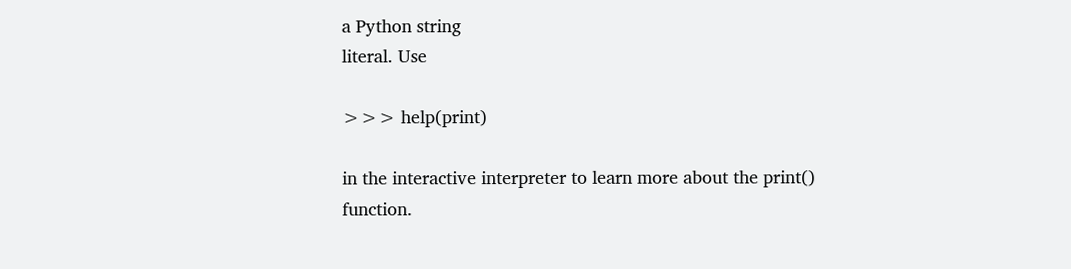a Python string
literal. Use

>>> help(print)

in the interactive interpreter to learn more about the print() function.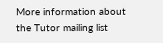More information about the Tutor mailing list